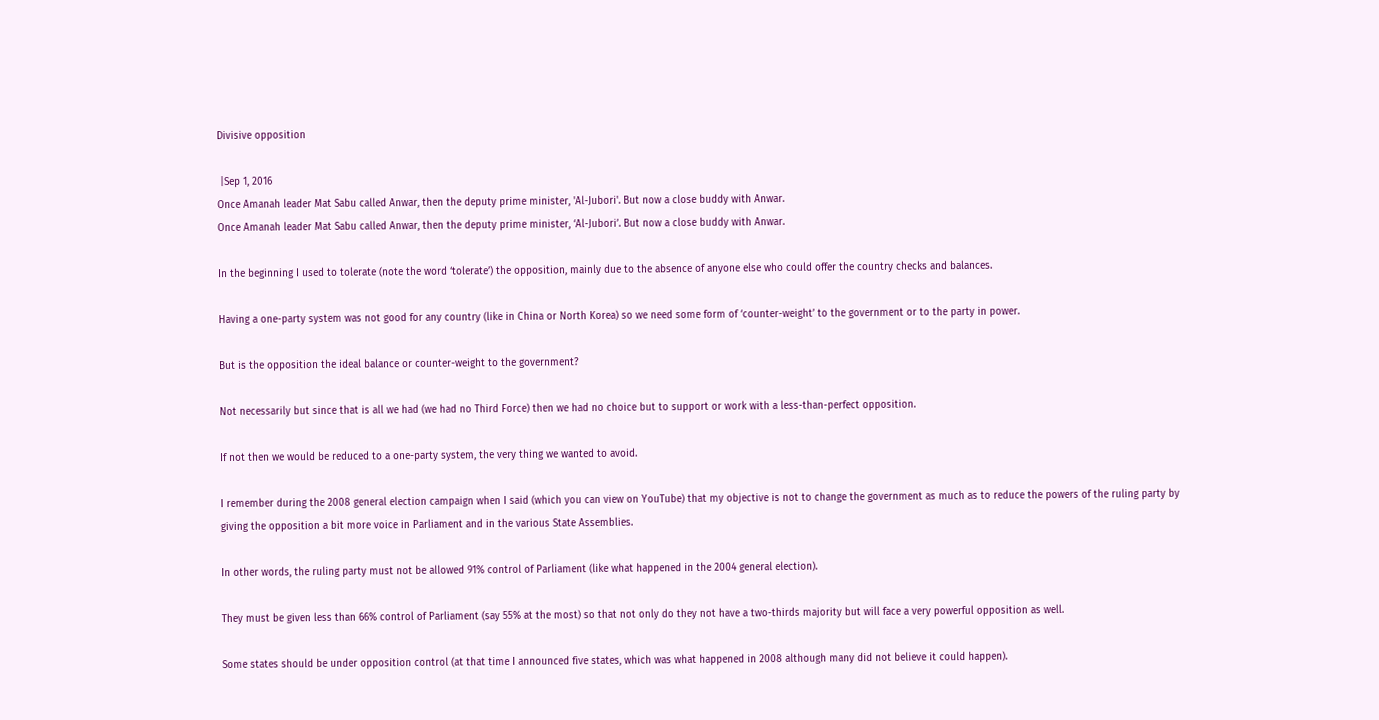Divisive opposition

 |Sep 1, 2016
Once Amanah leader Mat Sabu called Anwar, then the deputy prime minister, 'Al-Jubori'. But now a close buddy with Anwar.
Once Amanah leader Mat Sabu called Anwar, then the deputy prime minister, ‘Al-Jubori’. But now a close buddy with Anwar.

In the beginning I used to tolerate (note the word ‘tolerate’) the opposition, mainly due to the absence of anyone else who could offer the country checks and balances.

Having a one-party system was not good for any country (like in China or North Korea) so we need some form of ‘counter-weight’ to the government or to the party in power.

But is the opposition the ideal balance or counter-weight to the government?

Not necessarily but since that is all we had (we had no Third Force) then we had no choice but to support or work with a less-than-perfect opposition.

If not then we would be reduced to a one-party system, the very thing we wanted to avoid.

I remember during the 2008 general election campaign when I said (which you can view on YouTube) that my objective is not to change the government as much as to reduce the powers of the ruling party by giving the opposition a bit more voice in Parliament and in the various State Assemblies.

In other words, the ruling party must not be allowed 91% control of Parliament (like what happened in the 2004 general election).

They must be given less than 66% control of Parliament (say 55% at the most) so that not only do they not have a two-thirds majority but will face a very powerful opposition as well.

Some states should be under opposition control (at that time I announced five states, which was what happened in 2008 although many did not believe it could happen).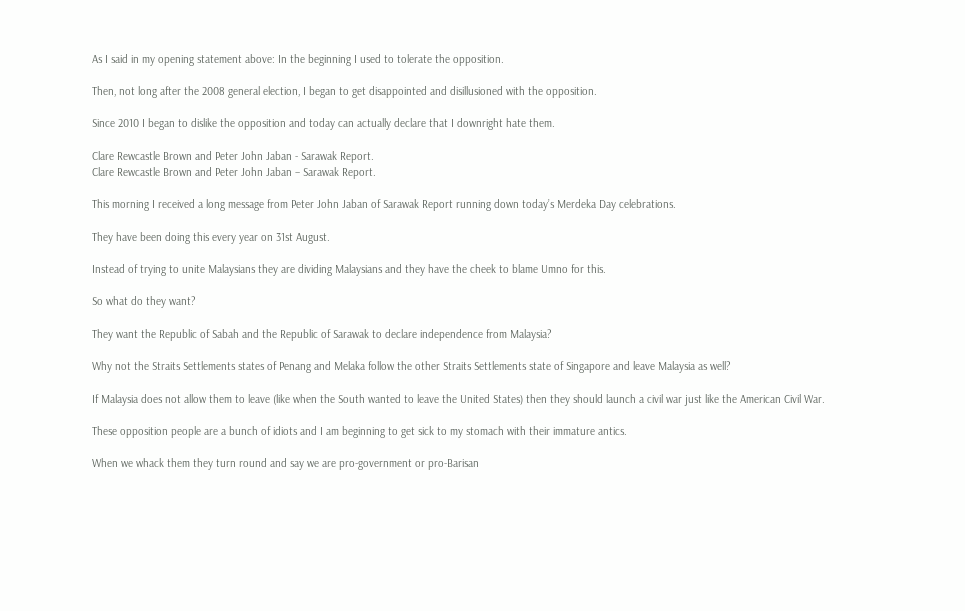As I said in my opening statement above: In the beginning I used to tolerate the opposition.

Then, not long after the 2008 general election, I began to get disappointed and disillusioned with the opposition.

Since 2010 I began to dislike the opposition and today can actually declare that I downright hate them.

Clare Rewcastle Brown and Peter John Jaban - Sarawak Report.
Clare Rewcastle Brown and Peter John Jaban – Sarawak Report.

This morning I received a long message from Peter John Jaban of Sarawak Report running down today’s Merdeka Day celebrations.

They have been doing this every year on 31st August.

Instead of trying to unite Malaysians they are dividing Malaysians and they have the cheek to blame Umno for this.

So what do they want?

They want the Republic of Sabah and the Republic of Sarawak to declare independence from Malaysia?

Why not the Straits Settlements states of Penang and Melaka follow the other Straits Settlements state of Singapore and leave Malaysia as well?

If Malaysia does not allow them to leave (like when the South wanted to leave the United States) then they should launch a civil war just like the American Civil War.

These opposition people are a bunch of idiots and I am beginning to get sick to my stomach with their immature antics.

When we whack them they turn round and say we are pro-government or pro-Barisan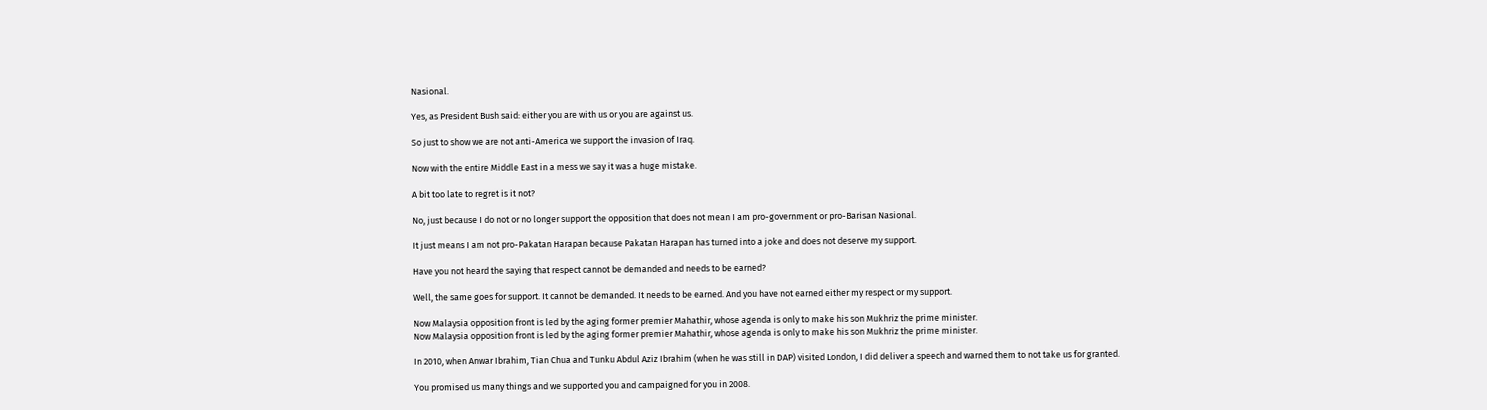Nasional.

Yes, as President Bush said: either you are with us or you are against us.

So just to show we are not anti-America we support the invasion of Iraq.

Now with the entire Middle East in a mess we say it was a huge mistake.

A bit too late to regret is it not?

No, just because I do not or no longer support the opposition that does not mean I am pro-government or pro-Barisan Nasional.

It just means I am not pro-Pakatan Harapan because Pakatan Harapan has turned into a joke and does not deserve my support.

Have you not heard the saying that respect cannot be demanded and needs to be earned?

Well, the same goes for support. It cannot be demanded. It needs to be earned. And you have not earned either my respect or my support.

Now Malaysia opposition front is led by the aging former premier Mahathir, whose agenda is only to make his son Mukhriz the prime minister.
Now Malaysia opposition front is led by the aging former premier Mahathir, whose agenda is only to make his son Mukhriz the prime minister.

In 2010, when Anwar Ibrahim, Tian Chua and Tunku Abdul Aziz Ibrahim (when he was still in DAP) visited London, I did deliver a speech and warned them to not take us for granted.

You promised us many things and we supported you and campaigned for you in 2008.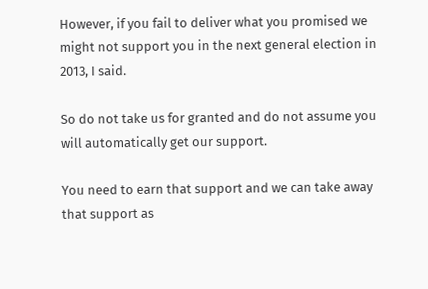However, if you fail to deliver what you promised we might not support you in the next general election in 2013, I said.

So do not take us for granted and do not assume you will automatically get our support.

You need to earn that support and we can take away that support as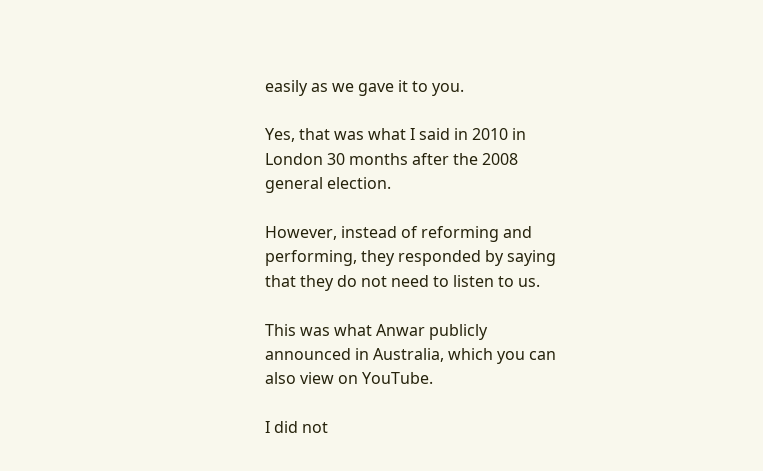easily as we gave it to you.

Yes, that was what I said in 2010 in London 30 months after the 2008 general election.

However, instead of reforming and performing, they responded by saying that they do not need to listen to us.

This was what Anwar publicly announced in Australia, which you can also view on YouTube.

I did not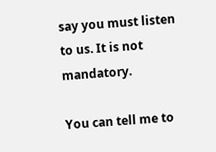say you must listen to us. It is not mandatory.

You can tell me to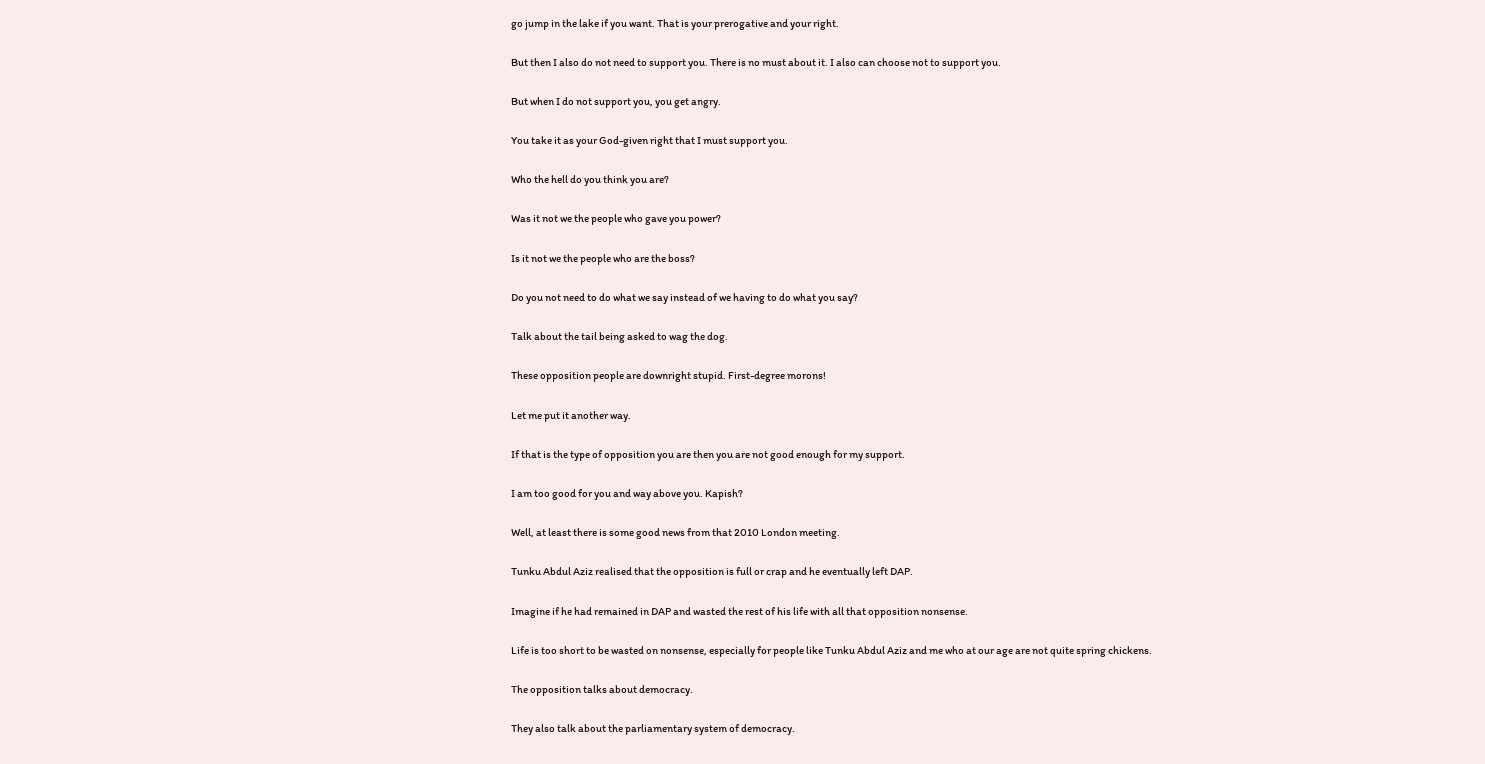go jump in the lake if you want. That is your prerogative and your right.

But then I also do not need to support you. There is no must about it. I also can choose not to support you.

But when I do not support you, you get angry.

You take it as your God-given right that I must support you.

Who the hell do you think you are?

Was it not we the people who gave you power?

Is it not we the people who are the boss?

Do you not need to do what we say instead of we having to do what you say?

Talk about the tail being asked to wag the dog.

These opposition people are downright stupid. First-degree morons!

Let me put it another way.

If that is the type of opposition you are then you are not good enough for my support.

I am too good for you and way above you. Kapish?

Well, at least there is some good news from that 2010 London meeting.

Tunku Abdul Aziz realised that the opposition is full or crap and he eventually left DAP.

Imagine if he had remained in DAP and wasted the rest of his life with all that opposition nonsense.

Life is too short to be wasted on nonsense, especially for people like Tunku Abdul Aziz and me who at our age are not quite spring chickens.

The opposition talks about democracy.

They also talk about the parliamentary system of democracy.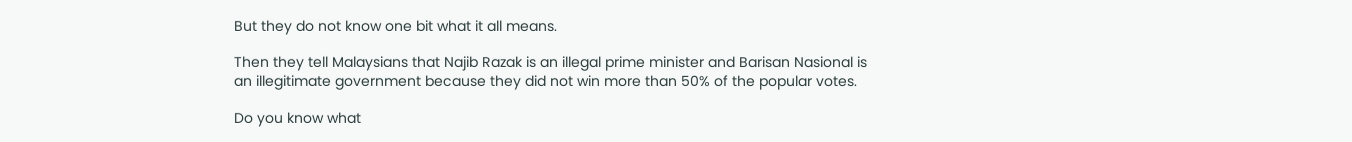But they do not know one bit what it all means.

Then they tell Malaysians that Najib Razak is an illegal prime minister and Barisan Nasional is an illegitimate government because they did not win more than 50% of the popular votes.

Do you know what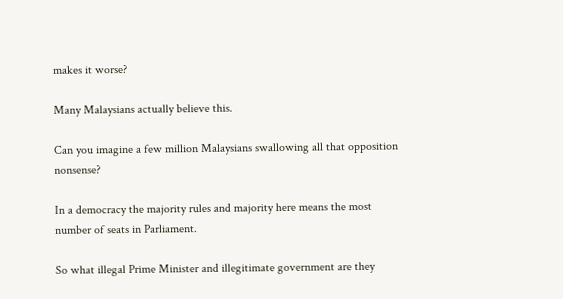makes it worse?

Many Malaysians actually believe this.

Can you imagine a few million Malaysians swallowing all that opposition nonsense?

In a democracy the majority rules and majority here means the most number of seats in Parliament.

So what illegal Prime Minister and illegitimate government are they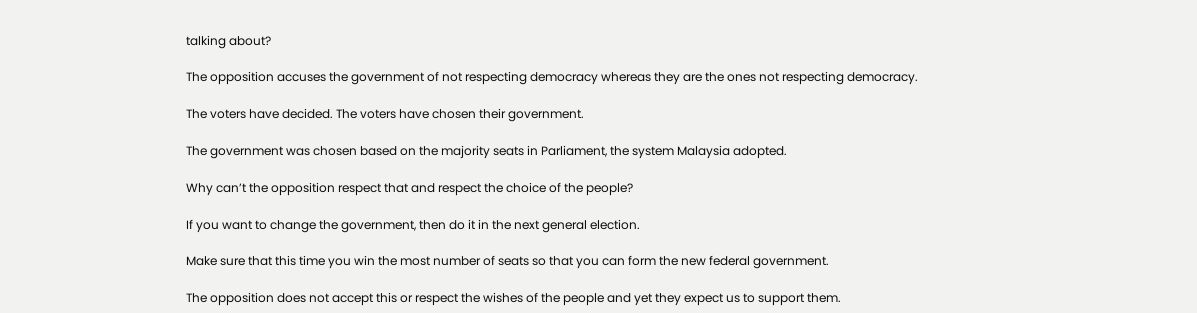talking about?

The opposition accuses the government of not respecting democracy whereas they are the ones not respecting democracy.

The voters have decided. The voters have chosen their government.

The government was chosen based on the majority seats in Parliament, the system Malaysia adopted.

Why can’t the opposition respect that and respect the choice of the people?

If you want to change the government, then do it in the next general election.

Make sure that this time you win the most number of seats so that you can form the new federal government.

The opposition does not accept this or respect the wishes of the people and yet they expect us to support them.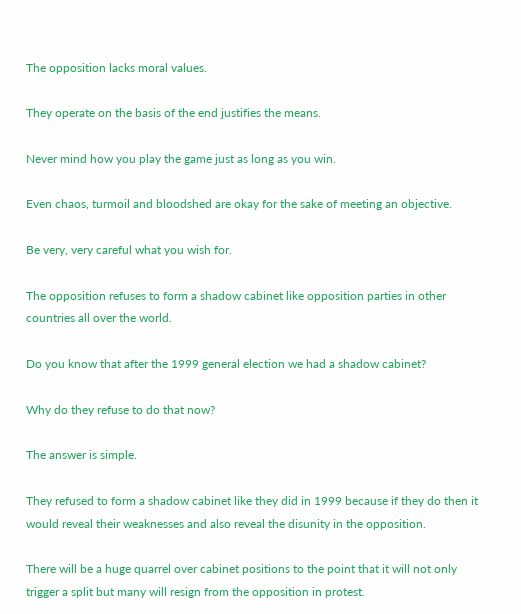The opposition lacks moral values.

They operate on the basis of the end justifies the means.

Never mind how you play the game just as long as you win.

Even chaos, turmoil and bloodshed are okay for the sake of meeting an objective.

Be very, very careful what you wish for.

The opposition refuses to form a shadow cabinet like opposition parties in other countries all over the world.

Do you know that after the 1999 general election we had a shadow cabinet?

Why do they refuse to do that now?

The answer is simple.

They refused to form a shadow cabinet like they did in 1999 because if they do then it would reveal their weaknesses and also reveal the disunity in the opposition.

There will be a huge quarrel over cabinet positions to the point that it will not only trigger a split but many will resign from the opposition in protest.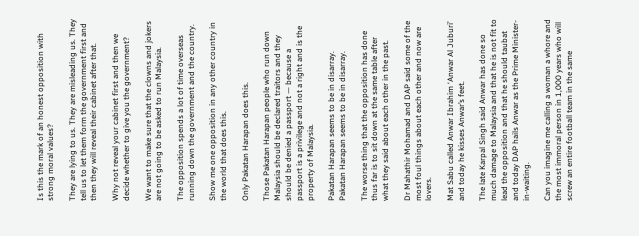Is this the mark of an honest opposition with strong moral values?

They are lying to us. They are misleading us. They tell us to let them form the government first and then they will reveal their cabinet after that.

Why not reveal your cabinet first and then we decide whether to give you the government?

We want to make sure that the clowns and jokers are not going to be asked to run Malaysia.

The opposition spends a lot of time overseas running down the government and the country.

Show me one opposition in any other country in the world that does this.

Only Pakatan Harapan does this.

Those Pakatan Harapan people who run down Malaysia should be declared traitors and they should be denied a passport — because a passport is a privilege and not a right and is the property of Malaysia.

Pakatan Harapan seems to be in disarray.
Pakatan Harapan seems to be in disarray.

The worse thing that the opposition has done thus far is to sit down at the same table after what they said about each other in the past.

Dr Mahathir Mohamad and DAP said some of the most foul things about each other and now are lovers.

Mat Sabu called Anwar Ibrahim ‘Anwar Al Juburi’ and today he kisses Anwar’s feet.

The late Karpal Singh said Anwar has done so much damage to Malaysia and that he is not fit to lead the opposition and that he should taubat and today DAP hails Anwar as the Prime Minister-in-waiting.

Can you imagine me calling a woman a whore and the most immoral person in 1,000 years who will screw an entire football team in the same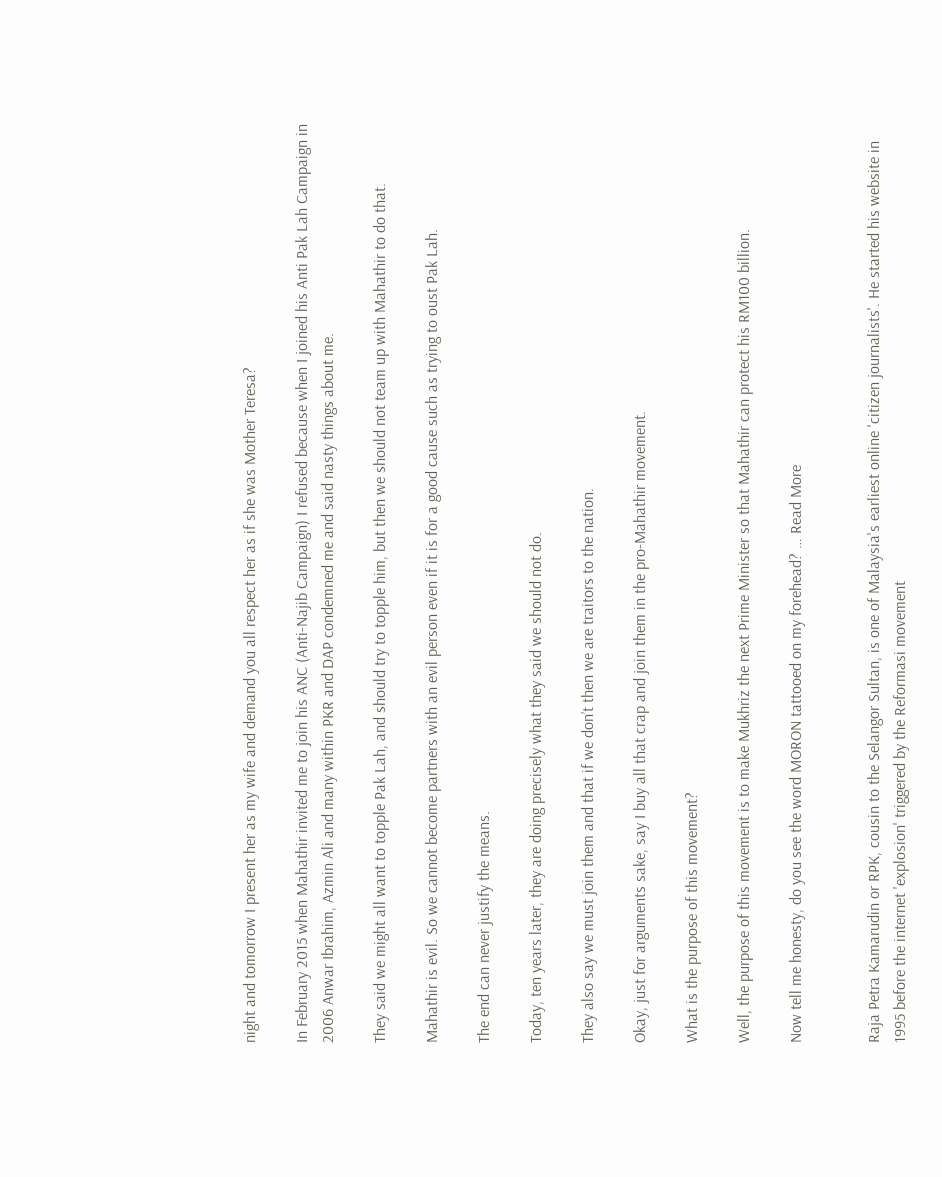night and tomorrow I present her as my wife and demand you all respect her as if she was Mother Teresa?

In February 2015 when Mahathir invited me to join his ANC (Anti-Najib Campaign) I refused because when I joined his Anti Pak Lah Campaign in 2006 Anwar Ibrahim, Azmin Ali and many within PKR and DAP condemned me and said nasty things about me.

They said we might all want to topple Pak Lah, and should try to topple him, but then we should not team up with Mahathir to do that.

Mahathir is evil. So we cannot become partners with an evil person even if it is for a good cause such as trying to oust Pak Lah.

The end can never justify the means.

Today, ten years later, they are doing precisely what they said we should not do.

They also say we must join them and that if we don’t then we are traitors to the nation.

Okay, just for arguments sake, say I buy all that crap and join them in the pro-Mahathir movement.

What is the purpose of this movement?

Well, the purpose of this movement is to make Mukhriz the next Prime Minister so that Mahathir can protect his RM100 billion.

Now tell me honesty, do you see the word MORON tattooed on my forehead? … Read More


Raja Petra Kamarudin or RPK, cousin to the Selangor Sultan, is one of Malaysia's earliest online 'citizen journalists'. He started his website in 1995 before the internet 'explosion' triggered by the Reformasi movement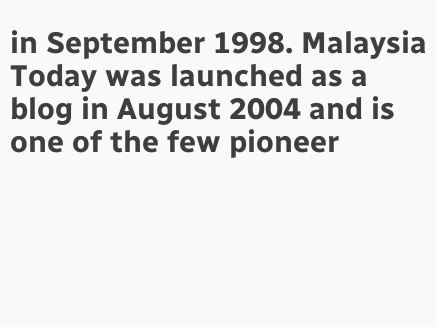in September 1998. Malaysia Today was launched as a blog in August 2004 and is one of the few pioneer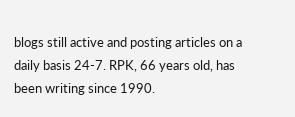blogs still active and posting articles on a daily basis 24-7. RPK, 66 years old, has been writing since 1990.